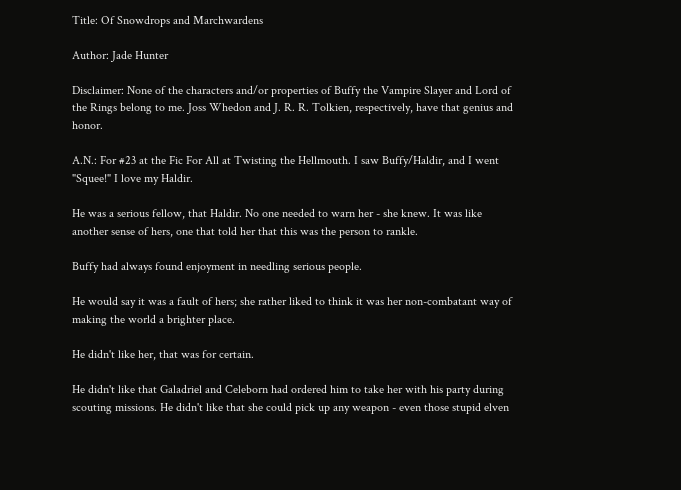Title: Of Snowdrops and Marchwardens

Author: Jade Hunter

Disclaimer: None of the characters and/or properties of Buffy the Vampire Slayer and Lord of the Rings belong to me. Joss Whedon and J. R. R. Tolkien, respectively, have that genius and honor.

A.N.: For #23 at the Fic For All at Twisting the Hellmouth. I saw Buffy/Haldir, and I went "Squee!" I love my Haldir.

He was a serious fellow, that Haldir. No one needed to warn her - she knew. It was like another sense of hers, one that told her that this was the person to rankle.

Buffy had always found enjoyment in needling serious people.

He would say it was a fault of hers; she rather liked to think it was her non-combatant way of making the world a brighter place.

He didn't like her, that was for certain.

He didn't like that Galadriel and Celeborn had ordered him to take her with his party during scouting missions. He didn't like that she could pick up any weapon - even those stupid elven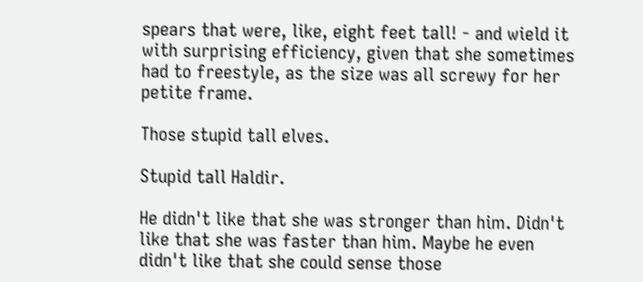spears that were, like, eight feet tall! - and wield it with surprising efficiency, given that she sometimes had to freestyle, as the size was all screwy for her petite frame.

Those stupid tall elves.

Stupid tall Haldir.

He didn't like that she was stronger than him. Didn't like that she was faster than him. Maybe he even didn't like that she could sense those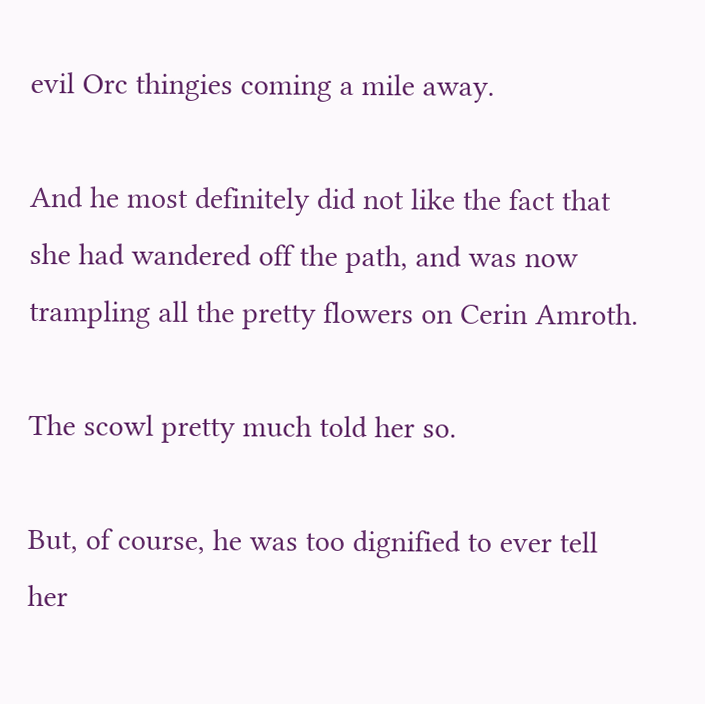evil Orc thingies coming a mile away.

And he most definitely did not like the fact that she had wandered off the path, and was now trampling all the pretty flowers on Cerin Amroth.

The scowl pretty much told her so.

But, of course, he was too dignified to ever tell her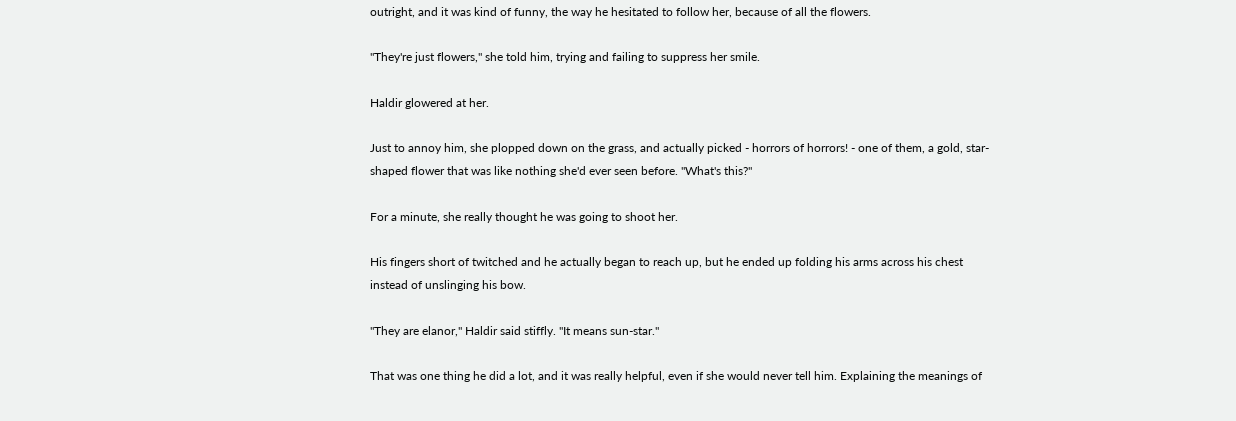outright, and it was kind of funny, the way he hesitated to follow her, because of all the flowers.

"They're just flowers," she told him, trying and failing to suppress her smile.

Haldir glowered at her.

Just to annoy him, she plopped down on the grass, and actually picked - horrors of horrors! - one of them, a gold, star-shaped flower that was like nothing she'd ever seen before. "What's this?"

For a minute, she really thought he was going to shoot her.

His fingers short of twitched and he actually began to reach up, but he ended up folding his arms across his chest instead of unslinging his bow.

"They are elanor," Haldir said stiffly. "It means sun-star."

That was one thing he did a lot, and it was really helpful, even if she would never tell him. Explaining the meanings of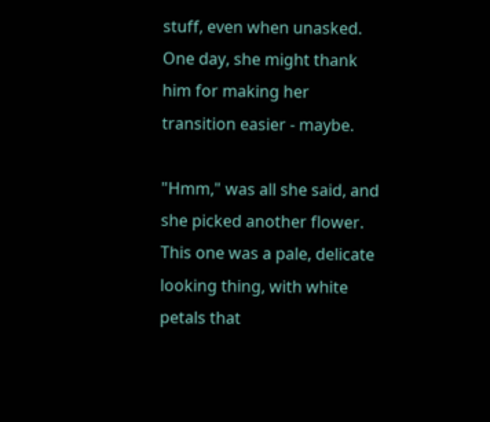stuff, even when unasked. One day, she might thank him for making her transition easier - maybe.

"Hmm," was all she said, and she picked another flower. This one was a pale, delicate looking thing, with white petals that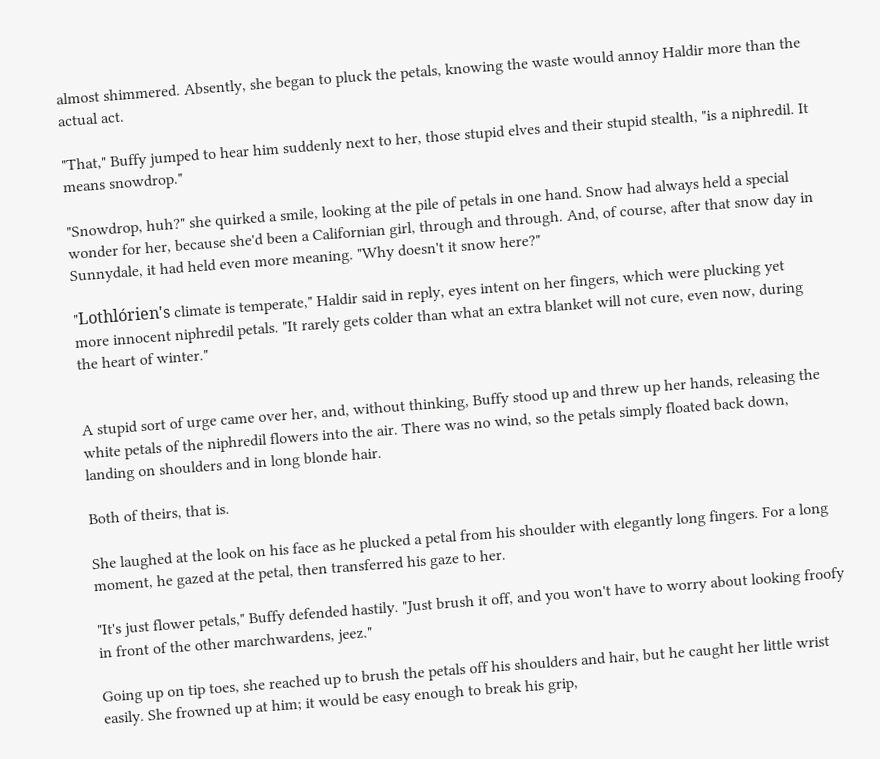almost shimmered. Absently, she began to pluck the petals, knowing the waste would annoy Haldir more than the actual act.

"That," Buffy jumped to hear him suddenly next to her, those stupid elves and their stupid stealth, "is a niphredil. It means snowdrop."

"Snowdrop, huh?" she quirked a smile, looking at the pile of petals in one hand. Snow had always held a special wonder for her, because she'd been a Californian girl, through and through. And, of course, after that snow day in Sunnydale, it had held even more meaning. "Why doesn't it snow here?"

"Lothlórien's climate is temperate," Haldir said in reply, eyes intent on her fingers, which were plucking yet more innocent niphredil petals. "It rarely gets colder than what an extra blanket will not cure, even now, during the heart of winter."


A stupid sort of urge came over her, and, without thinking, Buffy stood up and threw up her hands, releasing the white petals of the niphredil flowers into the air. There was no wind, so the petals simply floated back down, landing on shoulders and in long blonde hair.

Both of theirs, that is.

She laughed at the look on his face as he plucked a petal from his shoulder with elegantly long fingers. For a long moment, he gazed at the petal, then transferred his gaze to her.

"It's just flower petals," Buffy defended hastily. "Just brush it off, and you won't have to worry about looking froofy in front of the other marchwardens, jeez."

Going up on tip toes, she reached up to brush the petals off his shoulders and hair, but he caught her little wrist easily. She frowned up at him; it would be easy enough to break his grip,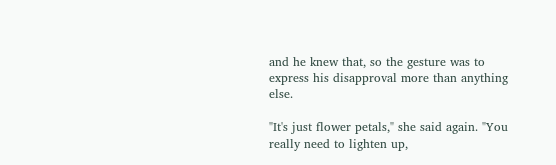and he knew that, so the gesture was to express his disapproval more than anything else.

"It's just flower petals," she said again. "You really need to lighten up,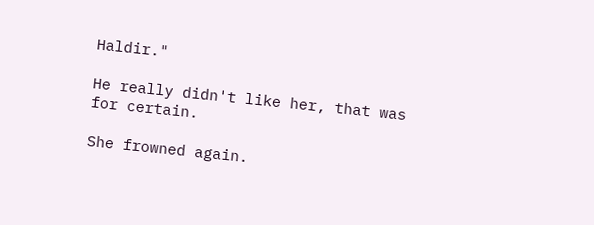Haldir."

He really didn't like her, that was for certain.

She frowned again.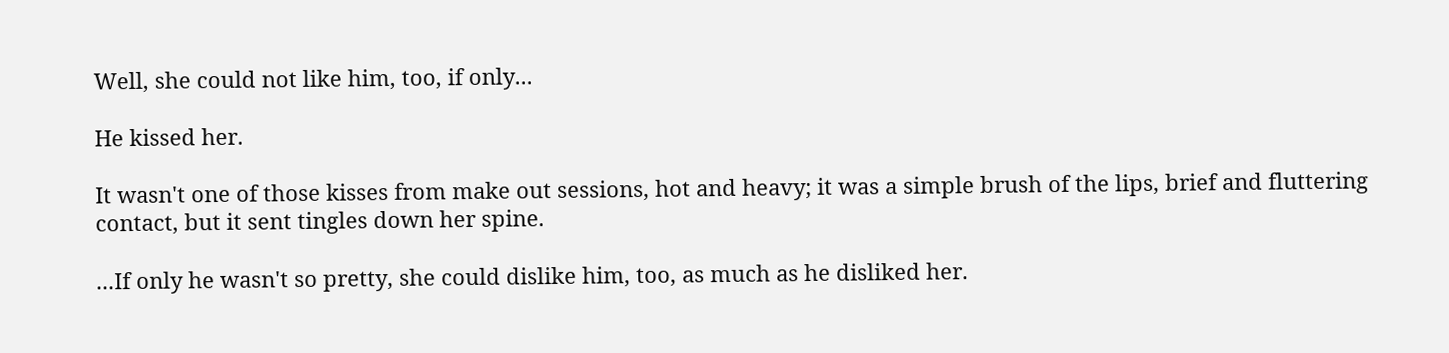Well, she could not like him, too, if only...

He kissed her.

It wasn't one of those kisses from make out sessions, hot and heavy; it was a simple brush of the lips, brief and fluttering contact, but it sent tingles down her spine.

...If only he wasn't so pretty, she could dislike him, too, as much as he disliked her.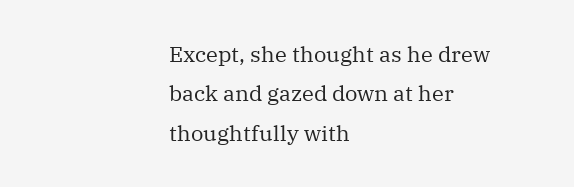Except, she thought as he drew back and gazed down at her thoughtfully with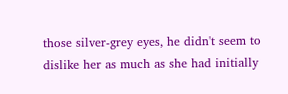those silver-grey eyes, he didn't seem to dislike her as much as she had initially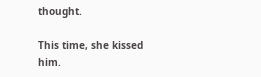thought.

This time, she kissed him.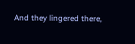And they lingered there,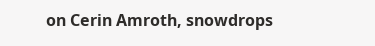on Cerin Amroth, snowdrops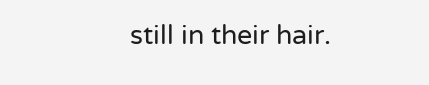still in their hair.